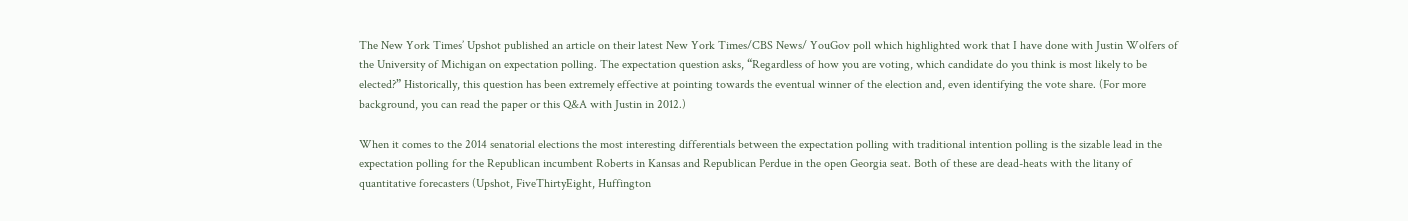The New York Times’ Upshot published an article on their latest New York Times/CBS News/ YouGov poll which highlighted work that I have done with Justin Wolfers of the University of Michigan on expectation polling. The expectation question asks, “Regardless of how you are voting, which candidate do you think is most likely to be elected?” Historically, this question has been extremely effective at pointing towards the eventual winner of the election and, even identifying the vote share. (For more background, you can read the paper or this Q&A with Justin in 2012.)

When it comes to the 2014 senatorial elections the most interesting differentials between the expectation polling with traditional intention polling is the sizable lead in the expectation polling for the Republican incumbent Roberts in Kansas and Republican Perdue in the open Georgia seat. Both of these are dead-heats with the litany of quantitative forecasters (Upshot, FiveThirtyEight, Huffington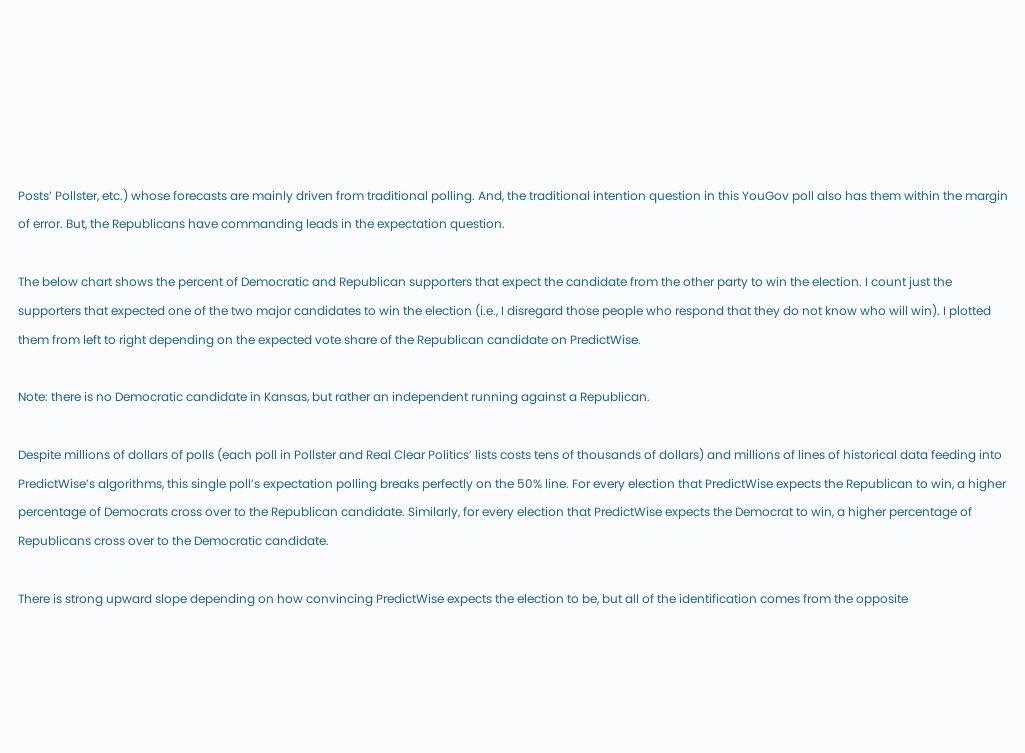Posts’ Pollster, etc.) whose forecasts are mainly driven from traditional polling. And, the traditional intention question in this YouGov poll also has them within the margin of error. But, the Republicans have commanding leads in the expectation question.

The below chart shows the percent of Democratic and Republican supporters that expect the candidate from the other party to win the election. I count just the supporters that expected one of the two major candidates to win the election (i.e., I disregard those people who respond that they do not know who will win). I plotted them from left to right depending on the expected vote share of the Republican candidate on PredictWise.

Note: there is no Democratic candidate in Kansas, but rather an independent running against a Republican.

Despite millions of dollars of polls (each poll in Pollster and Real Clear Politics’ lists costs tens of thousands of dollars) and millions of lines of historical data feeding into PredictWise’s algorithms, this single poll’s expectation polling breaks perfectly on the 50% line. For every election that PredictWise expects the Republican to win, a higher percentage of Democrats cross over to the Republican candidate. Similarly, for every election that PredictWise expects the Democrat to win, a higher percentage of Republicans cross over to the Democratic candidate.

There is strong upward slope depending on how convincing PredictWise expects the election to be, but all of the identification comes from the opposite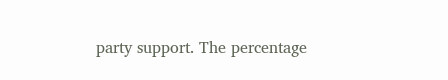party support. The percentage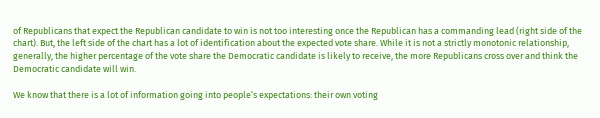of Republicans that expect the Republican candidate to win is not too interesting once the Republican has a commanding lead (right side of the chart). But, the left side of the chart has a lot of identification about the expected vote share. While it is not a strictly monotonic relationship, generally, the higher percentage of the vote share the Democratic candidate is likely to receive, the more Republicans cross over and think the Democratic candidate will win.

We know that there is a lot of information going into people’s expectations: their own voting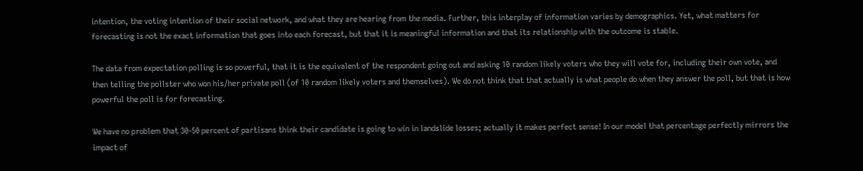intention, the voting intention of their social network, and what they are hearing from the media. Further, this interplay of information varies by demographics. Yet, what matters for forecasting is not the exact information that goes into each forecast, but that it is meaningful information and that its relationship with the outcome is stable.

The data from expectation polling is so powerful, that it is the equivalent of the respondent going out and asking 10 random likely voters who they will vote for, including their own vote, and then telling the pollster who won his/her private poll (of 10 random likely voters and themselves). We do not think that that actually is what people do when they answer the poll, but that is how powerful the poll is for forecasting.

We have no problem that 30-50 percent of partisans think their candidate is going to win in landslide losses; actually it makes perfect sense! In our model that percentage perfectly mirrors the impact of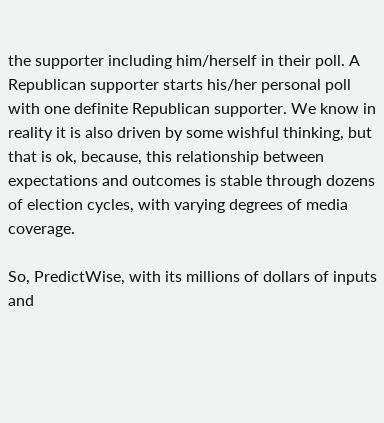the supporter including him/herself in their poll. A Republican supporter starts his/her personal poll with one definite Republican supporter. We know in reality it is also driven by some wishful thinking, but that is ok, because, this relationship between expectations and outcomes is stable through dozens of election cycles, with varying degrees of media coverage.

So, PredictWise, with its millions of dollars of inputs and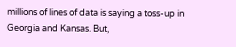millions of lines of data is saying a toss-up in Georgia and Kansas. But,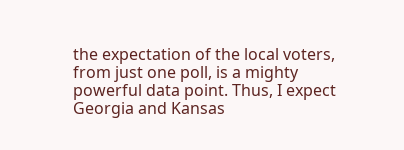the expectation of the local voters, from just one poll, is a mighty powerful data point. Thus, I expect Georgia and Kansas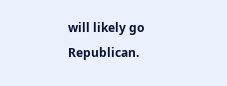will likely go Republican.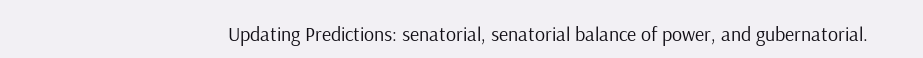Updating Predictions: senatorial, senatorial balance of power, and gubernatorial.